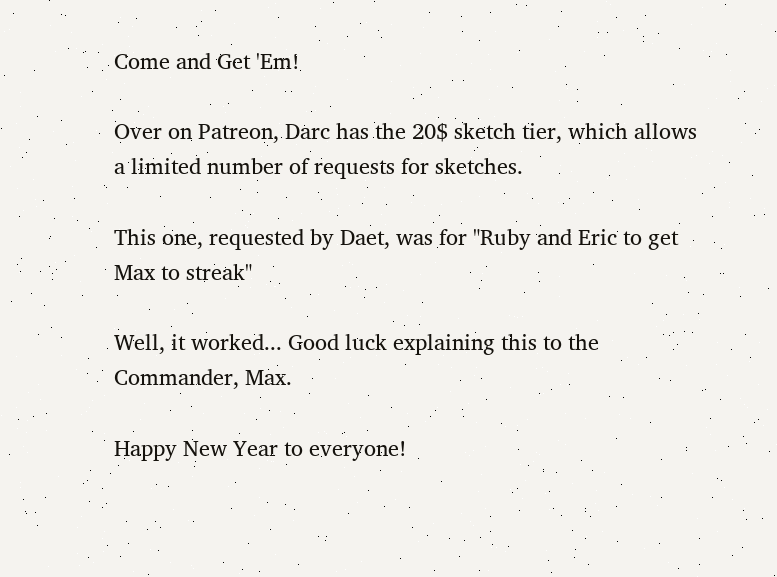Come and Get 'Em!

Over on Patreon, Darc has the 20$ sketch tier, which allows a limited number of requests for sketches.

This one, requested by Daet, was for "Ruby and Eric to get Max to streak"

Well, it worked... Good luck explaining this to the Commander, Max.

Happy New Year to everyone!